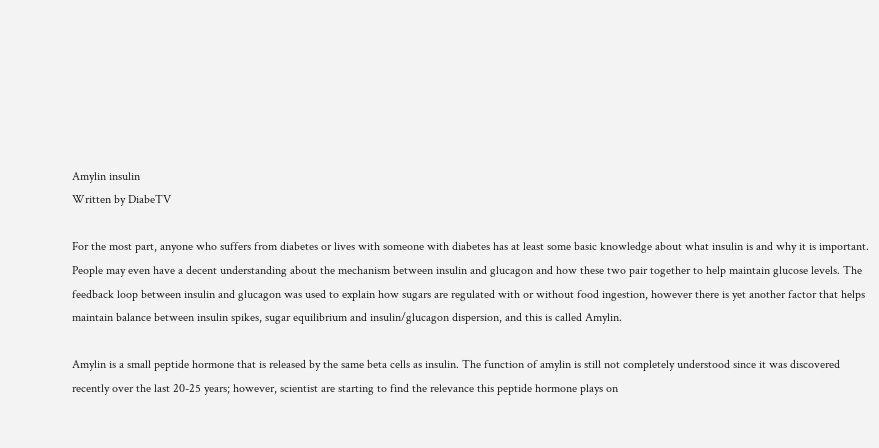Amylin insulin
Written by DiabeTV

For the most part, anyone who suffers from diabetes or lives with someone with diabetes has at least some basic knowledge about what insulin is and why it is important. People may even have a decent understanding about the mechanism between insulin and glucagon and how these two pair together to help maintain glucose levels. The feedback loop between insulin and glucagon was used to explain how sugars are regulated with or without food ingestion, however there is yet another factor that helps maintain balance between insulin spikes, sugar equilibrium and insulin/glucagon dispersion, and this is called Amylin.

Amylin is a small peptide hormone that is released by the same beta cells as insulin. The function of amylin is still not completely understood since it was discovered recently over the last 20-25 years; however, scientist are starting to find the relevance this peptide hormone plays on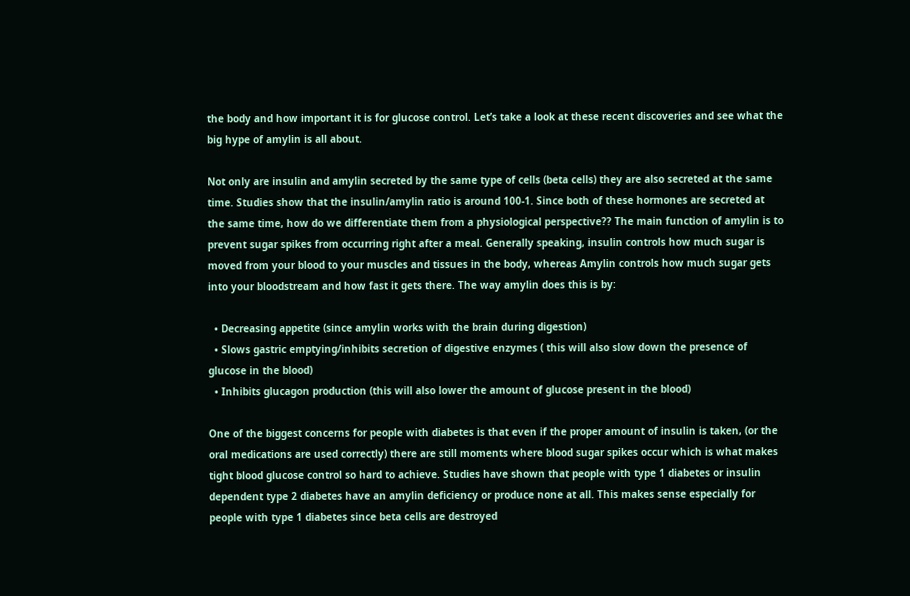the body and how important it is for glucose control. Let’s take a look at these recent discoveries and see what the big hype of amylin is all about.

Not only are insulin and amylin secreted by the same type of cells (beta cells) they are also secreted at the same time. Studies show that the insulin/amylin ratio is around 100-1. Since both of these hormones are secreted at the same time, how do we differentiate them from a physiological perspective?? The main function of amylin is to prevent sugar spikes from occurring right after a meal. Generally speaking, insulin controls how much sugar is moved from your blood to your muscles and tissues in the body, whereas Amylin controls how much sugar gets into your bloodstream and how fast it gets there. The way amylin does this is by:

  • Decreasing appetite (since amylin works with the brain during digestion)
  • Slows gastric emptying/inhibits secretion of digestive enzymes ( this will also slow down the presence of glucose in the blood)
  • Inhibits glucagon production (this will also lower the amount of glucose present in the blood)

One of the biggest concerns for people with diabetes is that even if the proper amount of insulin is taken, (or the oral medications are used correctly) there are still moments where blood sugar spikes occur which is what makes tight blood glucose control so hard to achieve. Studies have shown that people with type 1 diabetes or insulin dependent type 2 diabetes have an amylin deficiency or produce none at all. This makes sense especially for people with type 1 diabetes since beta cells are destroyed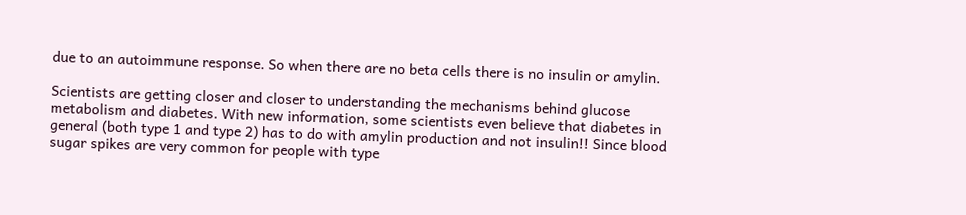due to an autoimmune response. So when there are no beta cells there is no insulin or amylin.

Scientists are getting closer and closer to understanding the mechanisms behind glucose metabolism and diabetes. With new information, some scientists even believe that diabetes in general (both type 1 and type 2) has to do with amylin production and not insulin!! Since blood sugar spikes are very common for people with type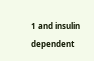1 and insulin dependent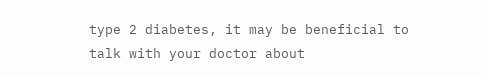type 2 diabetes, it may be beneficial to talk with your doctor about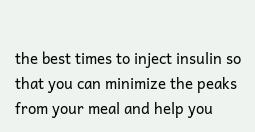the best times to inject insulin so that you can minimize the peaks from your meal and help you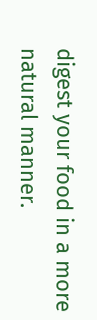digest your food in a more natural manner.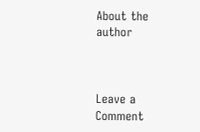About the author



Leave a Comment